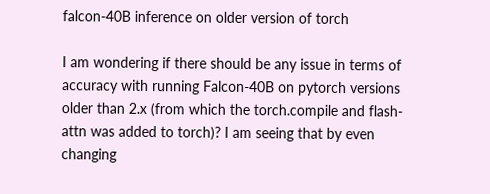falcon-40B inference on older version of torch

I am wondering if there should be any issue in terms of accuracy with running Falcon-40B on pytorch versions older than 2.x (from which the torch.compile and flash-attn was added to torch)? I am seeing that by even changing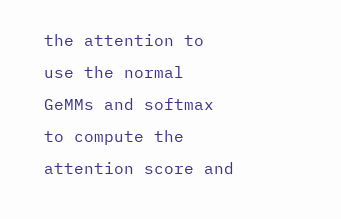the attention to use the normal GeMMs and softmax to compute the attention score and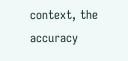context, the accuracy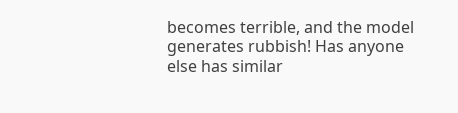becomes terrible, and the model generates rubbish! Has anyone else has similar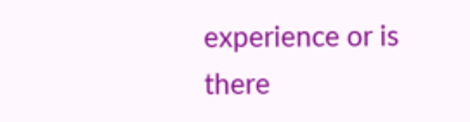experience or is there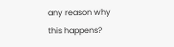any reason why this happens?